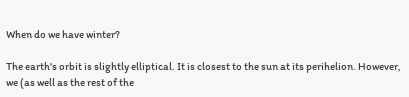When do we have winter?

The earth's orbit is slightly elliptical. It is closest to the sun at its perihelion. However, we (as well as the rest of the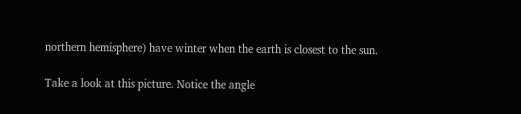northern hemisphere) have winter when the earth is closest to the sun.

Take a look at this picture. Notice the angle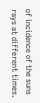of incidence of the suns rays at different times.